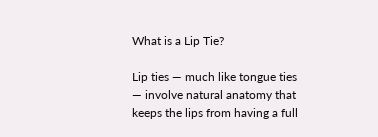What is a Lip Tie?

Lip ties — much like tongue ties — involve natural anatomy that keeps the lips from having a full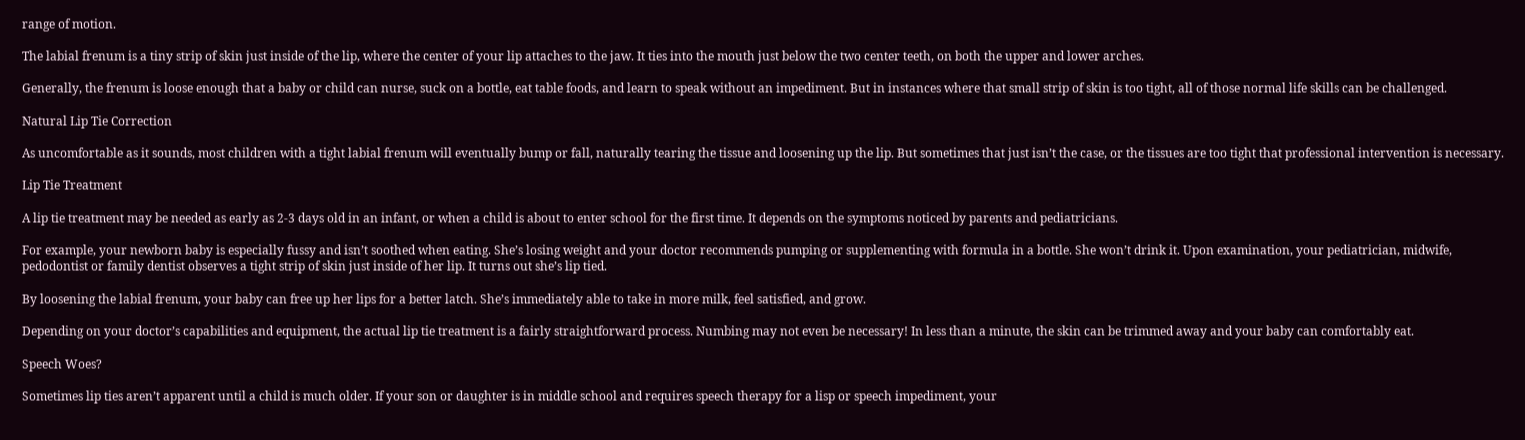range of motion.

The labial frenum is a tiny strip of skin just inside of the lip, where the center of your lip attaches to the jaw. It ties into the mouth just below the two center teeth, on both the upper and lower arches.

Generally, the frenum is loose enough that a baby or child can nurse, suck on a bottle, eat table foods, and learn to speak without an impediment. But in instances where that small strip of skin is too tight, all of those normal life skills can be challenged.

Natural Lip Tie Correction

As uncomfortable as it sounds, most children with a tight labial frenum will eventually bump or fall, naturally tearing the tissue and loosening up the lip. But sometimes that just isn’t the case, or the tissues are too tight that professional intervention is necessary.

Lip Tie Treatment

A lip tie treatment may be needed as early as 2-3 days old in an infant, or when a child is about to enter school for the first time. It depends on the symptoms noticed by parents and pediatricians.

For example, your newborn baby is especially fussy and isn’t soothed when eating. She’s losing weight and your doctor recommends pumping or supplementing with formula in a bottle. She won’t drink it. Upon examination, your pediatrician, midwife, pedodontist or family dentist observes a tight strip of skin just inside of her lip. It turns out she’s lip tied.

By loosening the labial frenum, your baby can free up her lips for a better latch. She’s immediately able to take in more milk, feel satisfied, and grow.

Depending on your doctor’s capabilities and equipment, the actual lip tie treatment is a fairly straightforward process. Numbing may not even be necessary! In less than a minute, the skin can be trimmed away and your baby can comfortably eat.

Speech Woes?

Sometimes lip ties aren’t apparent until a child is much older. If your son or daughter is in middle school and requires speech therapy for a lisp or speech impediment, your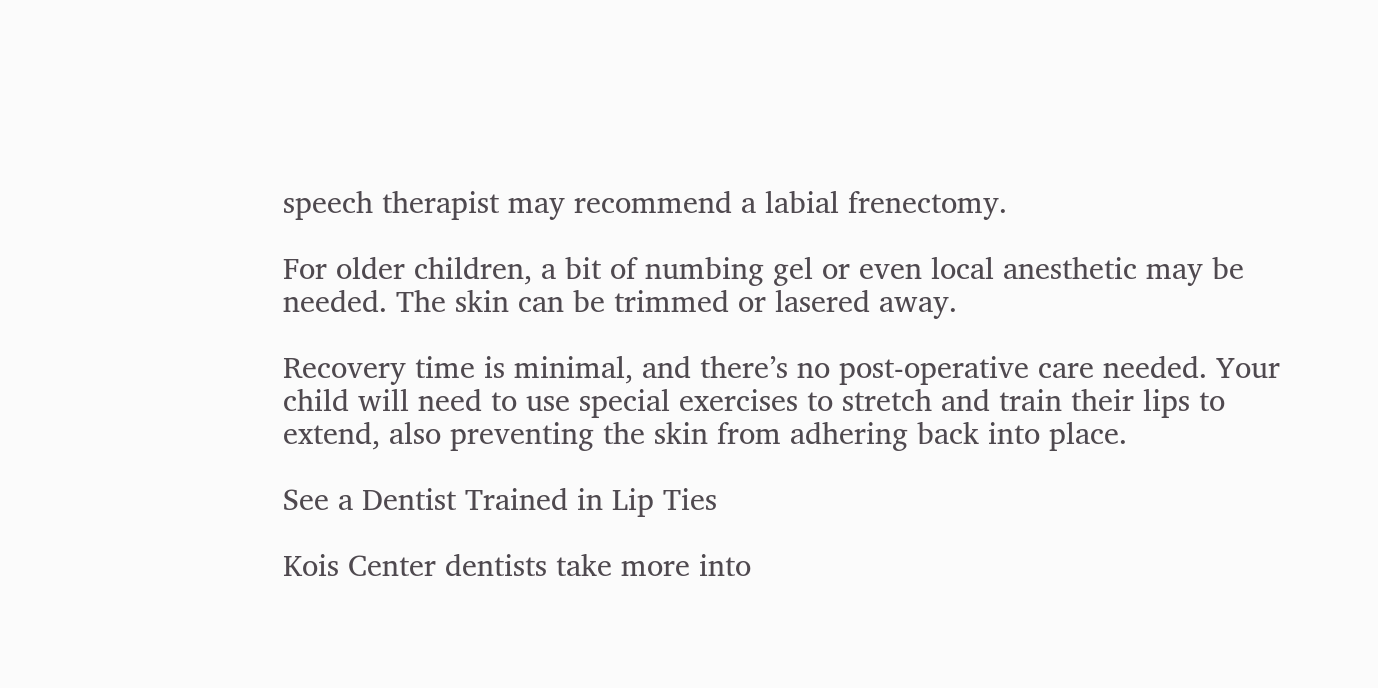speech therapist may recommend a labial frenectomy.

For older children, a bit of numbing gel or even local anesthetic may be needed. The skin can be trimmed or lasered away.

Recovery time is minimal, and there’s no post-operative care needed. Your child will need to use special exercises to stretch and train their lips to extend, also preventing the skin from adhering back into place.

See a Dentist Trained in Lip Ties

Kois Center dentists take more into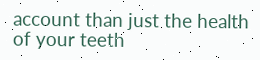account than just the health of your teeth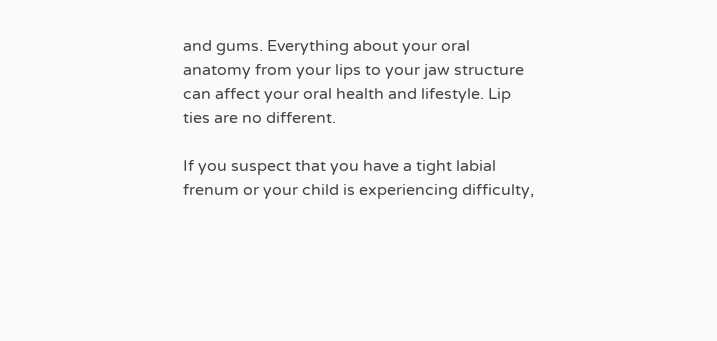and gums. Everything about your oral anatomy from your lips to your jaw structure can affect your oral health and lifestyle. Lip ties are no different.

If you suspect that you have a tight labial frenum or your child is experiencing difficulty,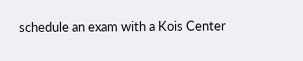schedule an exam with a Kois Center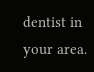dentist in your area.